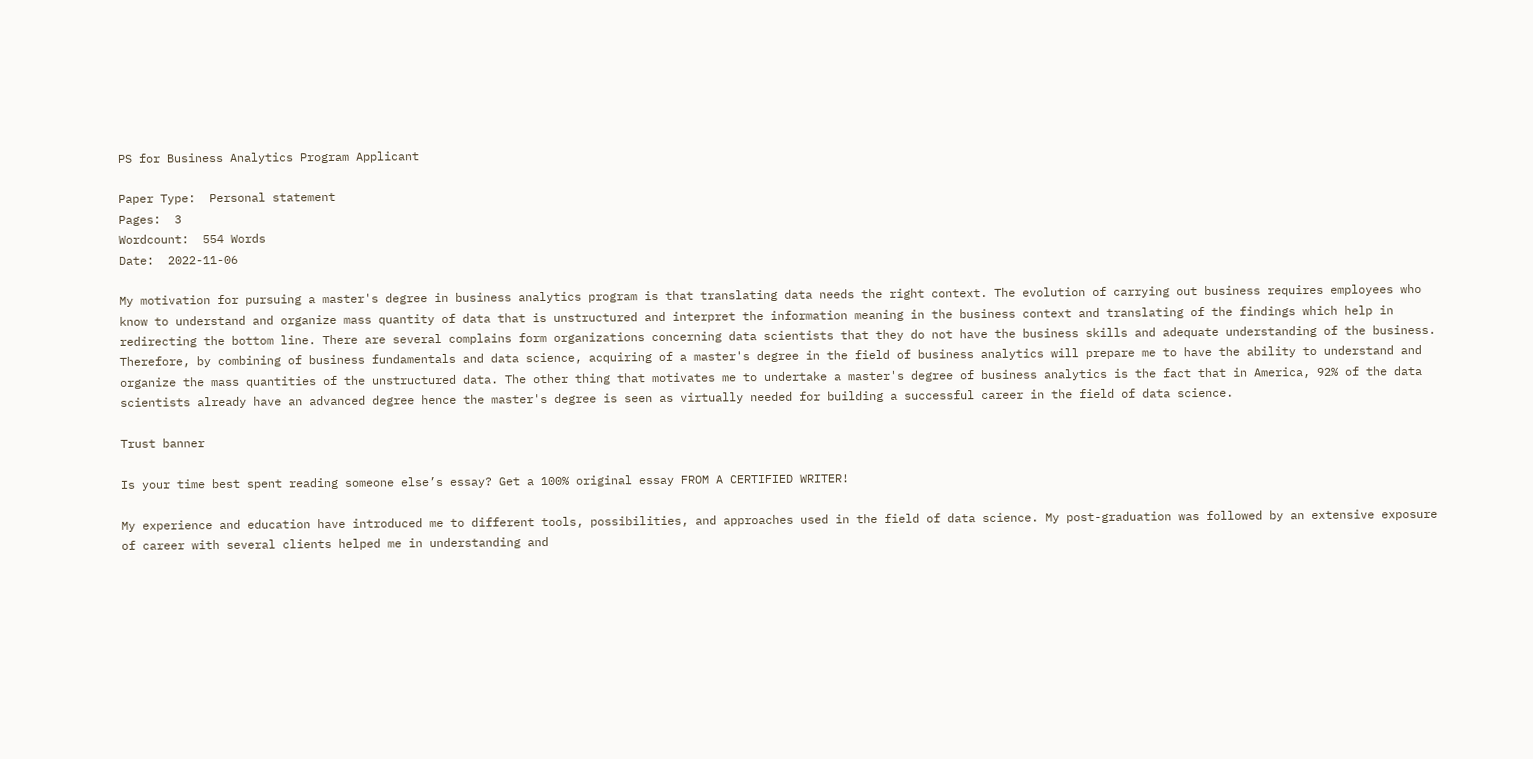PS for Business Analytics Program Applicant

Paper Type:  Personal statement
Pages:  3
Wordcount:  554 Words
Date:  2022-11-06

My motivation for pursuing a master's degree in business analytics program is that translating data needs the right context. The evolution of carrying out business requires employees who know to understand and organize mass quantity of data that is unstructured and interpret the information meaning in the business context and translating of the findings which help in redirecting the bottom line. There are several complains form organizations concerning data scientists that they do not have the business skills and adequate understanding of the business. Therefore, by combining of business fundamentals and data science, acquiring of a master's degree in the field of business analytics will prepare me to have the ability to understand and organize the mass quantities of the unstructured data. The other thing that motivates me to undertake a master's degree of business analytics is the fact that in America, 92% of the data scientists already have an advanced degree hence the master's degree is seen as virtually needed for building a successful career in the field of data science.

Trust banner

Is your time best spent reading someone else’s essay? Get a 100% original essay FROM A CERTIFIED WRITER!

My experience and education have introduced me to different tools, possibilities, and approaches used in the field of data science. My post-graduation was followed by an extensive exposure of career with several clients helped me in understanding and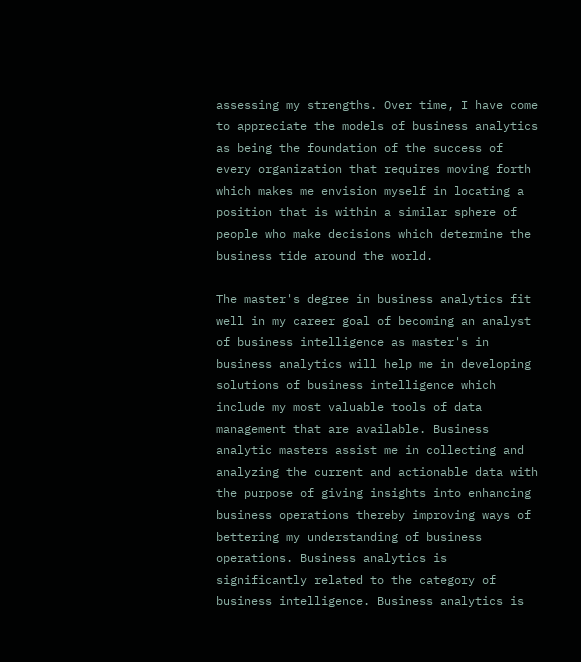assessing my strengths. Over time, I have come to appreciate the models of business analytics as being the foundation of the success of every organization that requires moving forth which makes me envision myself in locating a position that is within a similar sphere of people who make decisions which determine the business tide around the world.

The master's degree in business analytics fit well in my career goal of becoming an analyst of business intelligence as master's in business analytics will help me in developing solutions of business intelligence which include my most valuable tools of data management that are available. Business analytic masters assist me in collecting and analyzing the current and actionable data with the purpose of giving insights into enhancing business operations thereby improving ways of bettering my understanding of business operations. Business analytics is significantly related to the category of business intelligence. Business analytics is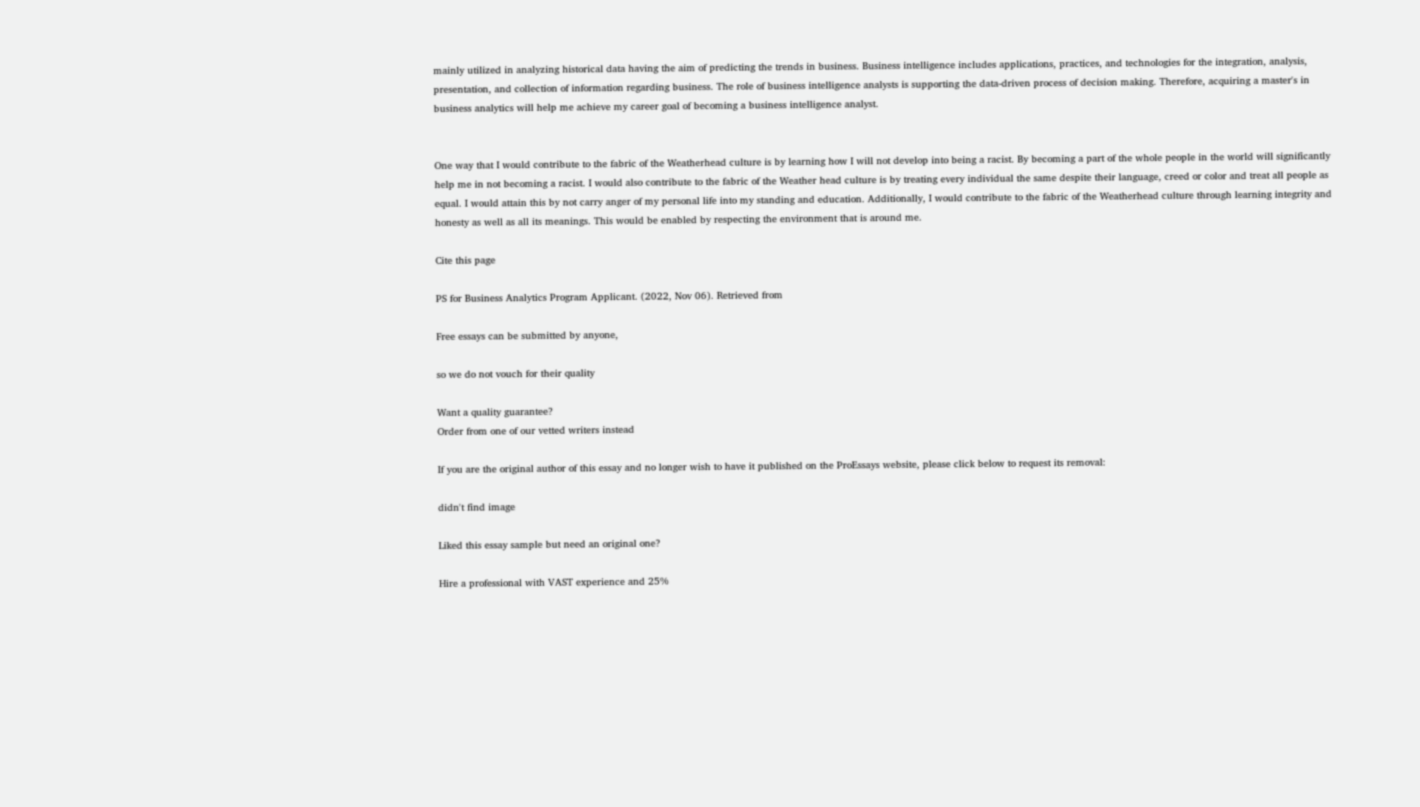mainly utilized in analyzing historical data having the aim of predicting the trends in business. Business intelligence includes applications, practices, and technologies for the integration, analysis, presentation, and collection of information regarding business. The role of business intelligence analysts is supporting the data-driven process of decision making. Therefore, acquiring a master's in business analytics will help me achieve my career goal of becoming a business intelligence analyst.


One way that I would contribute to the fabric of the Weatherhead culture is by learning how I will not develop into being a racist. By becoming a part of the whole people in the world will significantly help me in not becoming a racist. I would also contribute to the fabric of the Weather head culture is by treating every individual the same despite their language, creed or color and treat all people as equal. I would attain this by not carry anger of my personal life into my standing and education. Additionally, I would contribute to the fabric of the Weatherhead culture through learning integrity and honesty as well as all its meanings. This would be enabled by respecting the environment that is around me.

Cite this page

PS for Business Analytics Program Applicant. (2022, Nov 06). Retrieved from

Free essays can be submitted by anyone,

so we do not vouch for their quality

Want a quality guarantee?
Order from one of our vetted writers instead

If you are the original author of this essay and no longer wish to have it published on the ProEssays website, please click below to request its removal:

didn't find image

Liked this essay sample but need an original one?

Hire a professional with VAST experience and 25%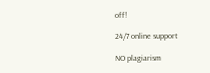off!

24/7 online support

NO plagiarism